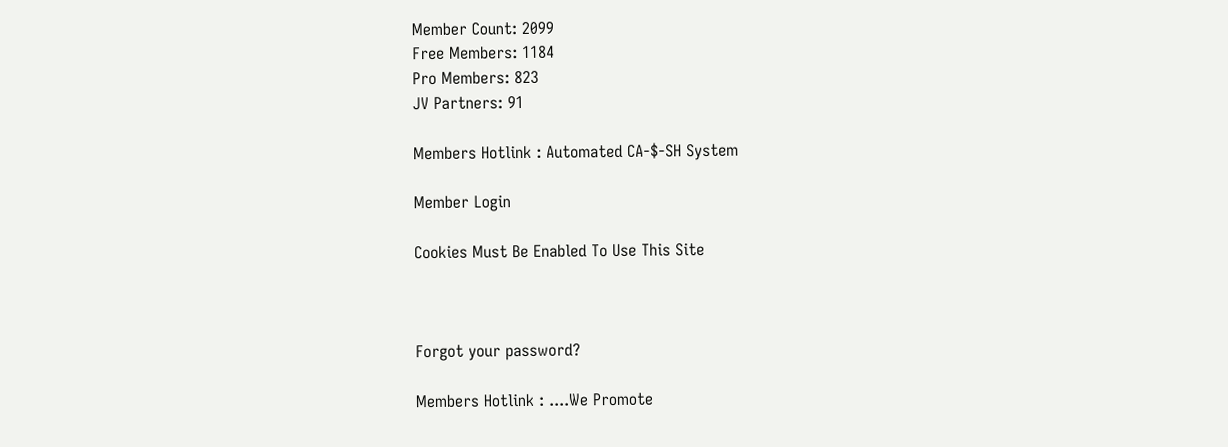Member Count: 2099
Free Members: 1184
Pro Members: 823
JV Partners: 91

Members Hotlink : Automated CA-$-SH System

Member Login

Cookies Must Be Enabled To Use This Site



Forgot your password?

Members Hotlink : ....We Promote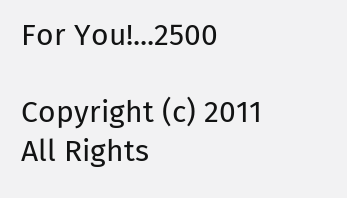For You!...2500

Copyright (c) 2011 All Rights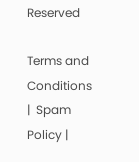Reserved

Terms and Conditions |  Spam Policy |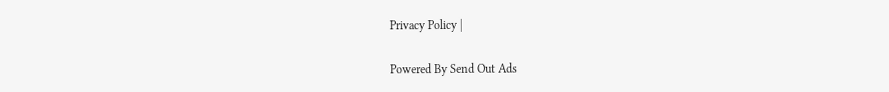Privacy Policy |

Powered By Send Out Ads